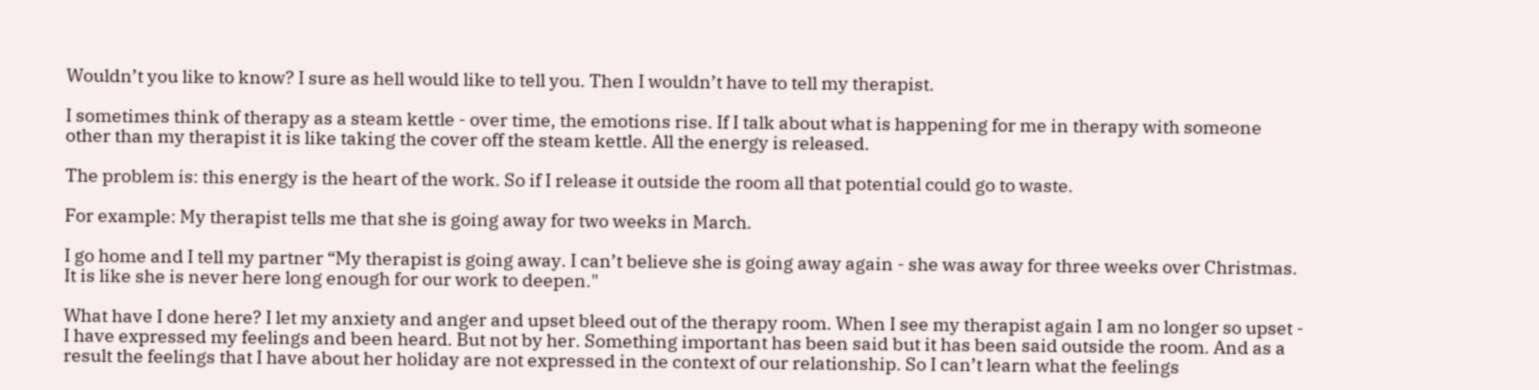Wouldn’t you like to know? I sure as hell would like to tell you. Then I wouldn’t have to tell my therapist.

I sometimes think of therapy as a steam kettle - over time, the emotions rise. If I talk about what is happening for me in therapy with someone other than my therapist it is like taking the cover off the steam kettle. All the energy is released.

The problem is: this energy is the heart of the work. So if I release it outside the room all that potential could go to waste.

For example: My therapist tells me that she is going away for two weeks in March.

I go home and I tell my partner “My therapist is going away. I can’t believe she is going away again - she was away for three weeks over Christmas. It is like she is never here long enough for our work to deepen."

What have I done here? I let my anxiety and anger and upset bleed out of the therapy room. When I see my therapist again I am no longer so upset - I have expressed my feelings and been heard. But not by her. Something important has been said but it has been said outside the room. And as a result the feelings that I have about her holiday are not expressed in the context of our relationship. So I can’t learn what the feelings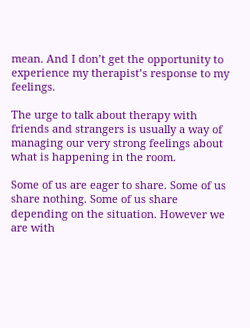mean. And I don’t get the opportunity to experience my therapist’s response to my feelings.

The urge to talk about therapy with friends and strangers is usually a way of managing our very strong feelings about what is happening in the room.

Some of us are eager to share. Some of us share nothing. Some of us share depending on the situation. However we are with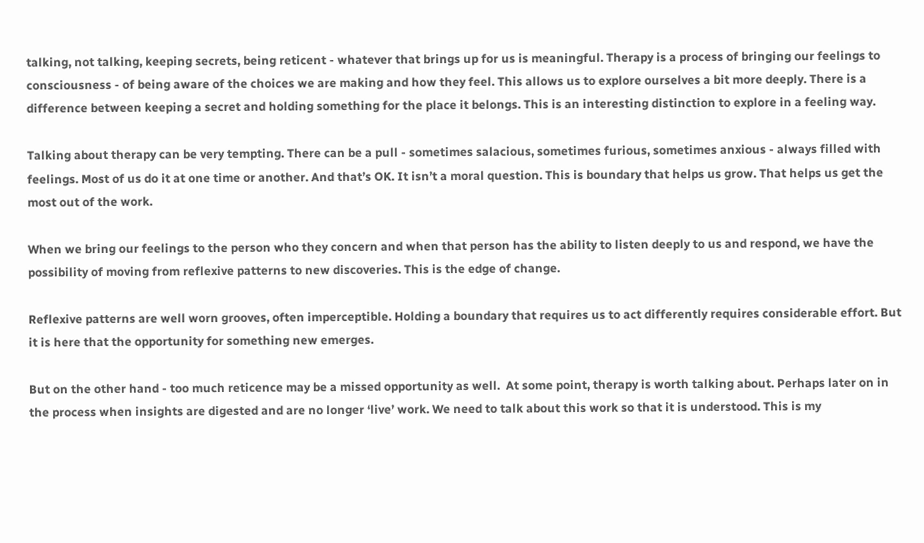talking, not talking, keeping secrets, being reticent - whatever that brings up for us is meaningful. Therapy is a process of bringing our feelings to consciousness - of being aware of the choices we are making and how they feel. This allows us to explore ourselves a bit more deeply. There is a difference between keeping a secret and holding something for the place it belongs. This is an interesting distinction to explore in a feeling way.

Talking about therapy can be very tempting. There can be a pull - sometimes salacious, sometimes furious, sometimes anxious - always filled with feelings. Most of us do it at one time or another. And that’s OK. It isn’t a moral question. This is boundary that helps us grow. That helps us get the most out of the work.

When we bring our feelings to the person who they concern and when that person has the ability to listen deeply to us and respond, we have the possibility of moving from reflexive patterns to new discoveries. This is the edge of change.

Reflexive patterns are well worn grooves, often imperceptible. Holding a boundary that requires us to act differently requires considerable effort. But it is here that the opportunity for something new emerges.

But on the other hand - too much reticence may be a missed opportunity as well.  At some point, therapy is worth talking about. Perhaps later on in the process when insights are digested and are no longer ‘live’ work. We need to talk about this work so that it is understood. This is my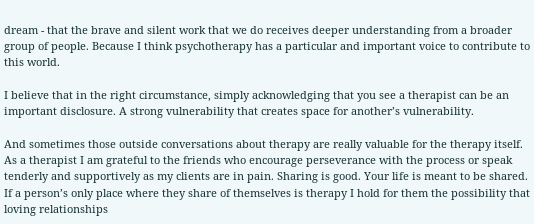dream - that the brave and silent work that we do receives deeper understanding from a broader group of people. Because I think psychotherapy has a particular and important voice to contribute to this world.

I believe that in the right circumstance, simply acknowledging that you see a therapist can be an important disclosure. A strong vulnerability that creates space for another’s vulnerability.

And sometimes those outside conversations about therapy are really valuable for the therapy itself. As a therapist I am grateful to the friends who encourage perseverance with the process or speak tenderly and supportively as my clients are in pain. Sharing is good. Your life is meant to be shared. If a person’s only place where they share of themselves is therapy I hold for them the possibility that loving relationships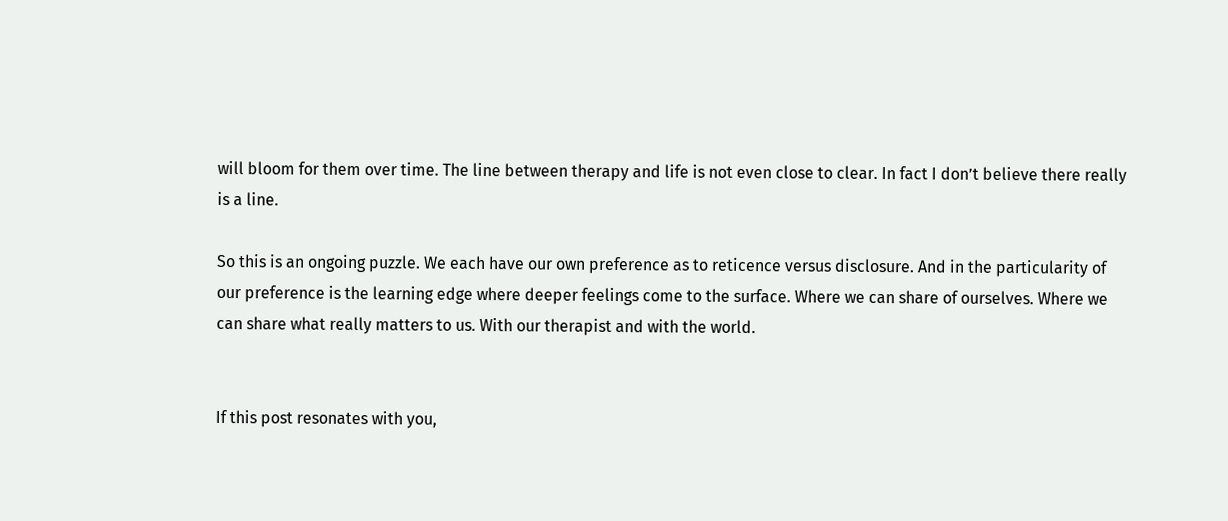will bloom for them over time. The line between therapy and life is not even close to clear. In fact I don’t believe there really is a line.

So this is an ongoing puzzle. We each have our own preference as to reticence versus disclosure. And in the particularity of our preference is the learning edge where deeper feelings come to the surface. Where we can share of ourselves. Where we can share what really matters to us. With our therapist and with the world.


If this post resonates with you,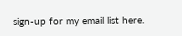sign-up for my email list here.